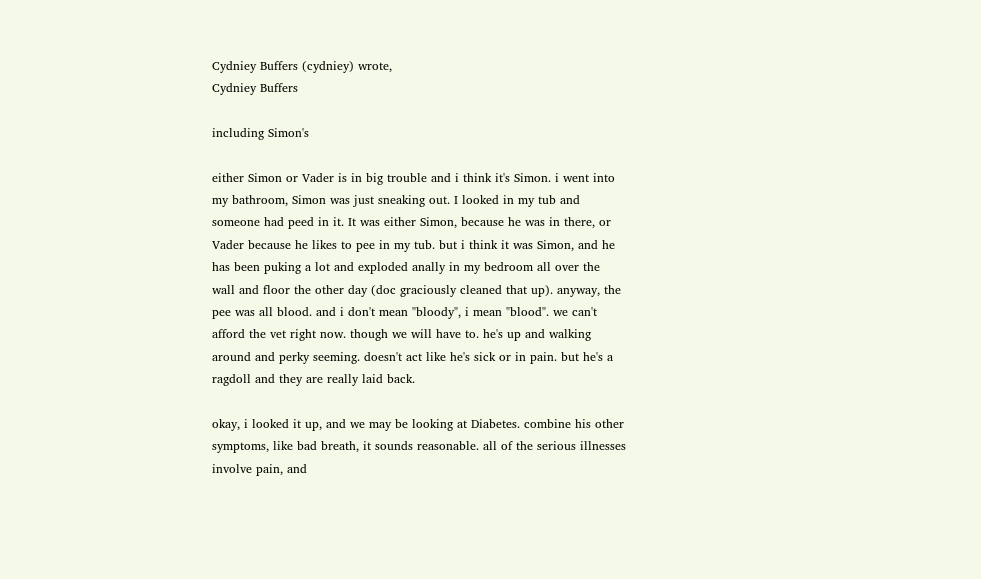Cydniey Buffers (cydniey) wrote,
Cydniey Buffers

including Simon's

either Simon or Vader is in big trouble and i think it's Simon. i went into my bathroom, Simon was just sneaking out. I looked in my tub and someone had peed in it. It was either Simon, because he was in there, or Vader because he likes to pee in my tub. but i think it was Simon, and he has been puking a lot and exploded anally in my bedroom all over the wall and floor the other day (doc graciously cleaned that up). anyway, the pee was all blood. and i don't mean "bloody", i mean "blood". we can't afford the vet right now. though we will have to. he's up and walking around and perky seeming. doesn't act like he's sick or in pain. but he's a ragdoll and they are really laid back.

okay, i looked it up, and we may be looking at Diabetes. combine his other symptoms, like bad breath, it sounds reasonable. all of the serious illnesses involve pain, and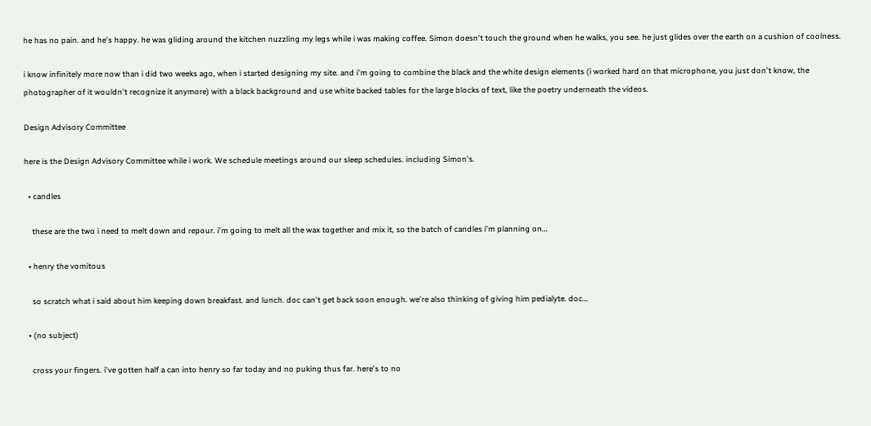he has no pain. and he's happy. he was gliding around the kitchen nuzzling my legs while i was making coffee. Simon doesn't touch the ground when he walks, you see. he just glides over the earth on a cushion of coolness.

i know infinitely more now than i did two weeks ago, when i started designing my site. and i'm going to combine the black and the white design elements (i worked hard on that microphone, you just don't know, the photographer of it wouldn't recognize it anymore) with a black background and use white backed tables for the large blocks of text, like the poetry underneath the videos.

Design Advisory Committee

here is the Design Advisory Committee while i work. We schedule meetings around our sleep schedules. including Simon's.

  • candles

    these are the two i need to melt down and repour. i'm going to melt all the wax together and mix it, so the batch of candles i'm planning on…

  • henry the vomitous

    so scratch what i said about him keeping down breakfast. and lunch. doc can't get back soon enough. we're also thinking of giving him pedialyte. doc…

  • (no subject)

    cross your fingers. i've gotten half a can into henry so far today and no puking thus far. here's to no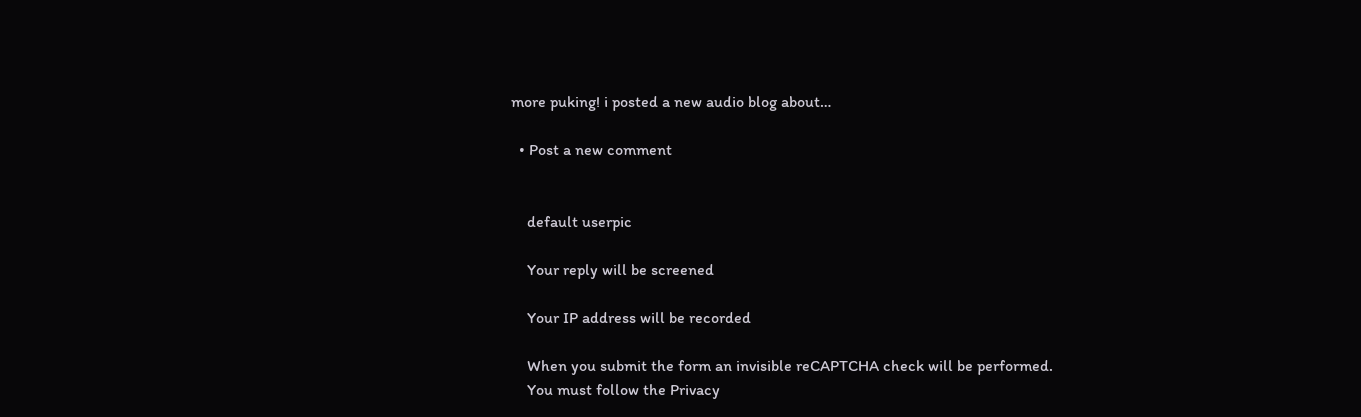more puking! i posted a new audio blog about…

  • Post a new comment


    default userpic

    Your reply will be screened

    Your IP address will be recorded

    When you submit the form an invisible reCAPTCHA check will be performed.
    You must follow the Privacy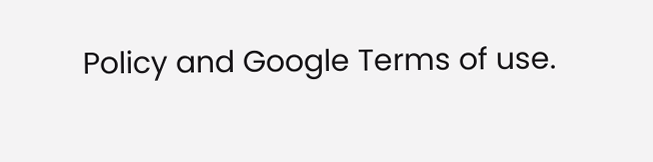Policy and Google Terms of use.